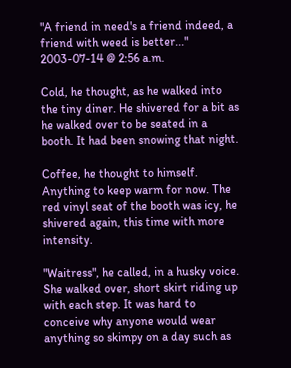"A friend in need's a friend indeed, a friend with weed is better..."
2003-07-14 @ 2:56 a.m.

Cold, he thought, as he walked into the tiny diner. He shivered for a bit as he walked over to be seated in a booth. It had been snowing that night.

Coffee, he thought to himself. Anything to keep warm for now. The red vinyl seat of the booth was icy, he shivered again, this time with more intensity.

"Waitress", he called, in a husky voice. She walked over, short skirt riding up with each step. It was hard to conceive why anyone would wear anything so skimpy on a day such as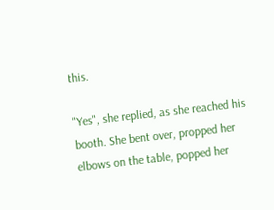this.

"Yes", she replied, as she reached his booth. She bent over, propped her elbows on the table, popped her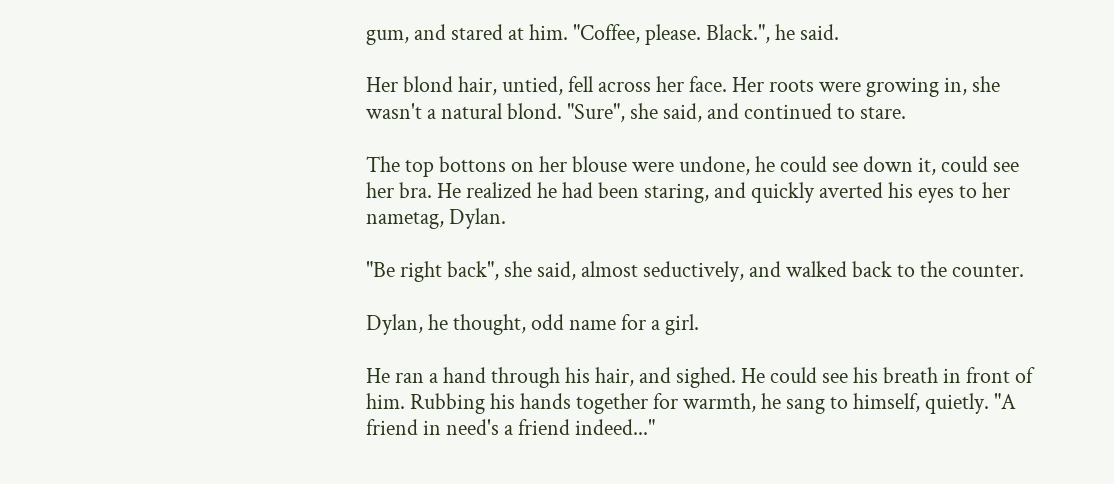gum, and stared at him. "Coffee, please. Black.", he said.

Her blond hair, untied, fell across her face. Her roots were growing in, she wasn't a natural blond. "Sure", she said, and continued to stare.

The top bottons on her blouse were undone, he could see down it, could see her bra. He realized he had been staring, and quickly averted his eyes to her nametag, Dylan.

"Be right back", she said, almost seductively, and walked back to the counter.

Dylan, he thought, odd name for a girl.

He ran a hand through his hair, and sighed. He could see his breath in front of him. Rubbing his hands together for warmth, he sang to himself, quietly. "A friend in need's a friend indeed..."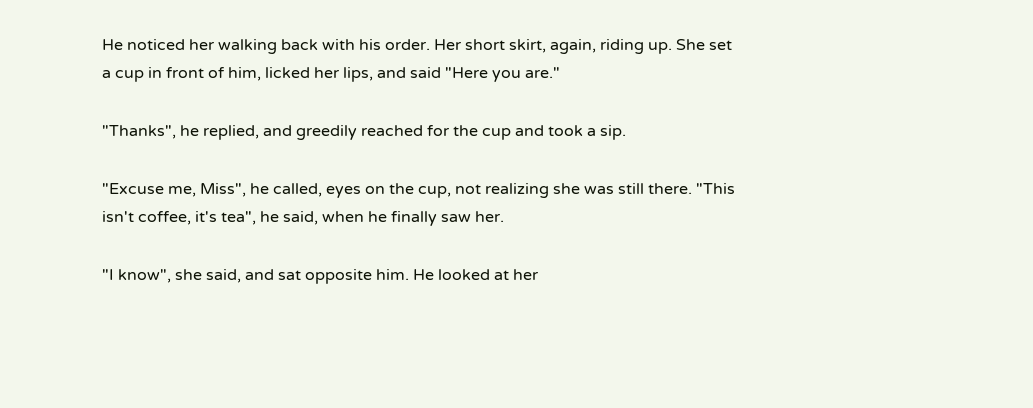He noticed her walking back with his order. Her short skirt, again, riding up. She set a cup in front of him, licked her lips, and said "Here you are."

"Thanks", he replied, and greedily reached for the cup and took a sip.

"Excuse me, Miss", he called, eyes on the cup, not realizing she was still there. "This isn't coffee, it's tea", he said, when he finally saw her.

"I know", she said, and sat opposite him. He looked at her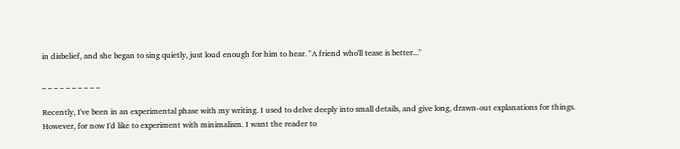in disbelief, and she began to sing quietly, just loud enough for him to hear. "A friend who'll tease is better..."

_ _ _ _ _ _ _ _ _ _

Recently, I've been in an experimental phase with my writing. I used to delve deeply into small details, and give long, drawn-out explanations for things. However, for now I'd like to experiment with minimalism. I want the reader to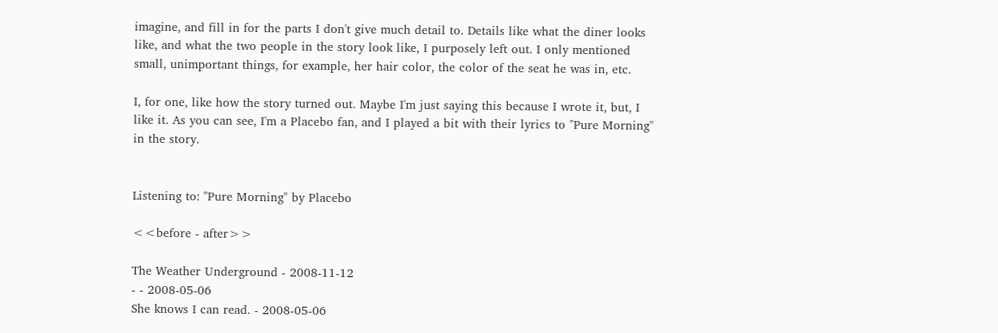imagine, and fill in for the parts I don't give much detail to. Details like what the diner looks like, and what the two people in the story look like, I purposely left out. I only mentioned small, unimportant things, for example, her hair color, the color of the seat he was in, etc.

I, for one, like how the story turned out. Maybe I'm just saying this because I wrote it, but, I like it. As you can see, I'm a Placebo fan, and I played a bit with their lyrics to "Pure Morning" in the story.


Listening to: "Pure Morning" by Placebo

<<before - after>>

The Weather Underground - 2008-11-12
- - 2008-05-06
She knows I can read. - 2008-05-06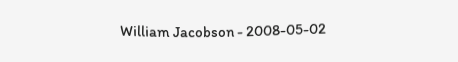William Jacobson - 2008-05-02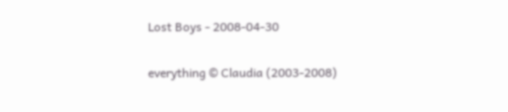Lost Boys - 2008-04-30

everything © Claudia (2003-2008)